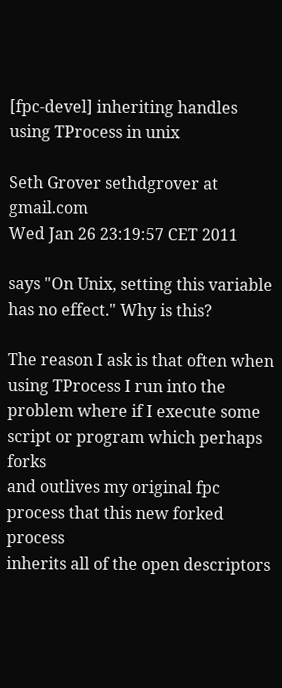[fpc-devel] inheriting handles using TProcess in unix

Seth Grover sethdgrover at gmail.com
Wed Jan 26 23:19:57 CET 2011

says "On Unix, setting this variable has no effect." Why is this?

The reason I ask is that often when using TProcess I run into the
problem where if I execute some script or program which perhaps forks
and outlives my original fpc process that this new forked process
inherits all of the open descriptors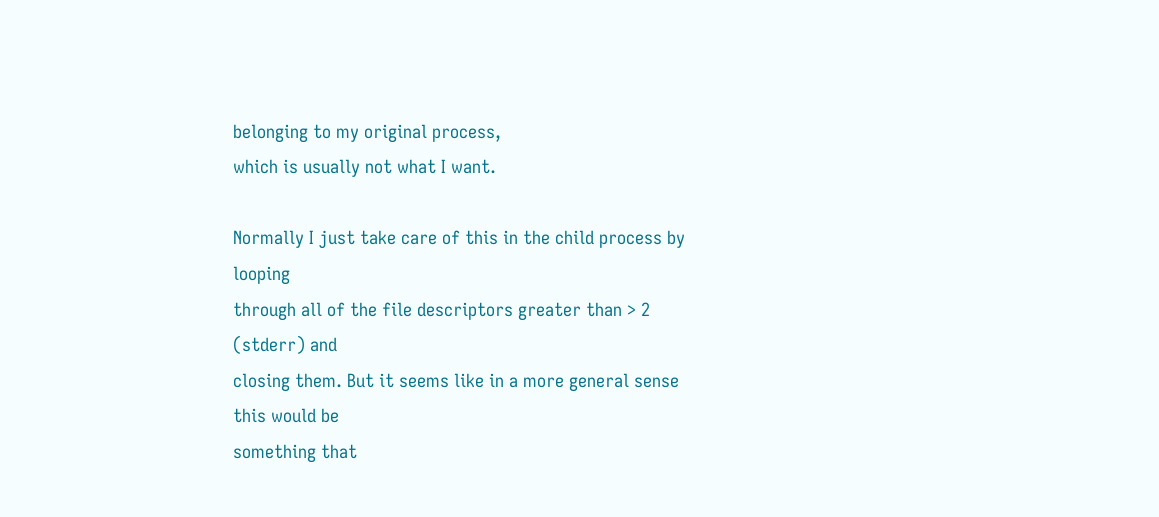belonging to my original process,
which is usually not what I want.

Normally I just take care of this in the child process by looping
through all of the file descriptors greater than > 2 (stderr) and
closing them. But it seems like in a more general sense this would be
something that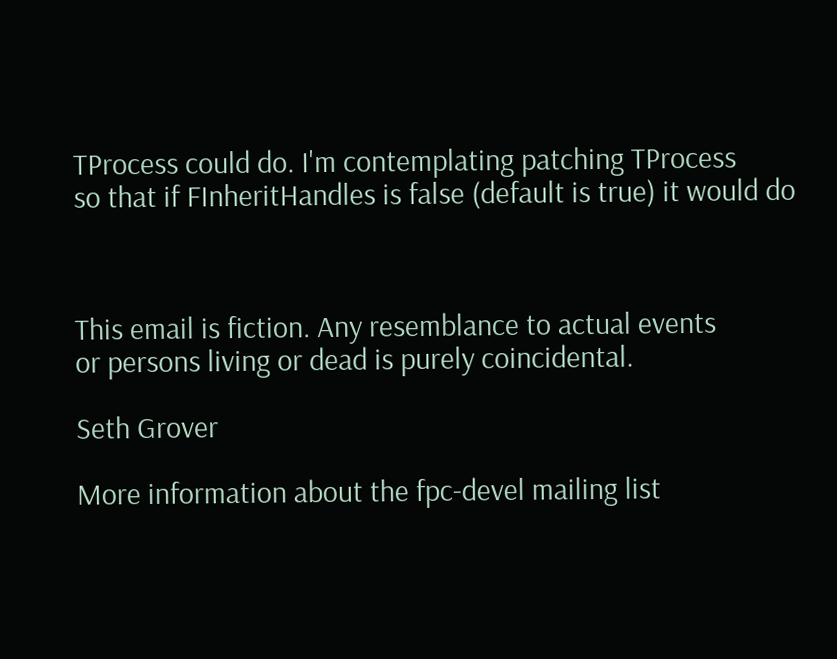TProcess could do. I'm contemplating patching TProcess
so that if FInheritHandles is false (default is true) it would do



This email is fiction. Any resemblance to actual events
or persons living or dead is purely coincidental.

Seth Grover

More information about the fpc-devel mailing list